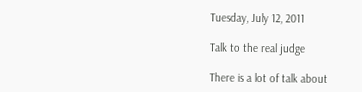Tuesday, July 12, 2011

Talk to the real judge

There is a lot of talk about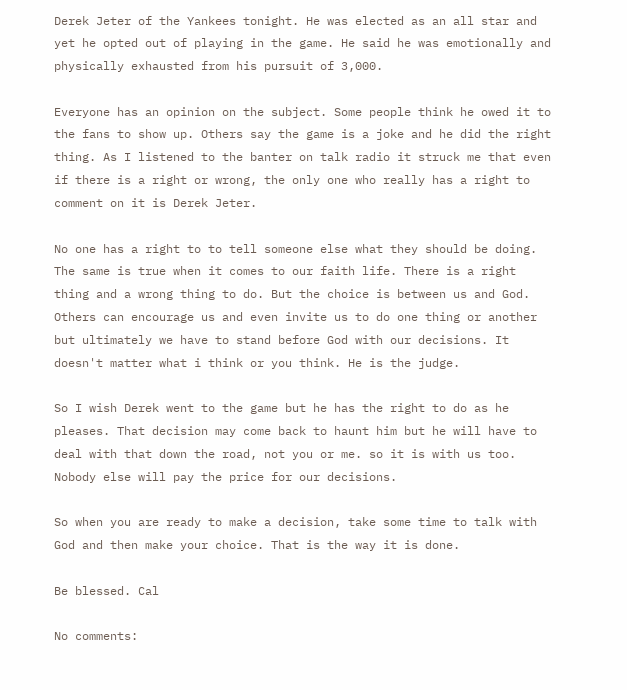Derek Jeter of the Yankees tonight. He was elected as an all star and yet he opted out of playing in the game. He said he was emotionally and physically exhausted from his pursuit of 3,000.

Everyone has an opinion on the subject. Some people think he owed it to the fans to show up. Others say the game is a joke and he did the right thing. As I listened to the banter on talk radio it struck me that even if there is a right or wrong, the only one who really has a right to comment on it is Derek Jeter.

No one has a right to to tell someone else what they should be doing. The same is true when it comes to our faith life. There is a right thing and a wrong thing to do. But the choice is between us and God. Others can encourage us and even invite us to do one thing or another but ultimately we have to stand before God with our decisions. It doesn't matter what i think or you think. He is the judge.

So I wish Derek went to the game but he has the right to do as he pleases. That decision may come back to haunt him but he will have to deal with that down the road, not you or me. so it is with us too. Nobody else will pay the price for our decisions.

So when you are ready to make a decision, take some time to talk with God and then make your choice. That is the way it is done.

Be blessed. Cal

No comments: